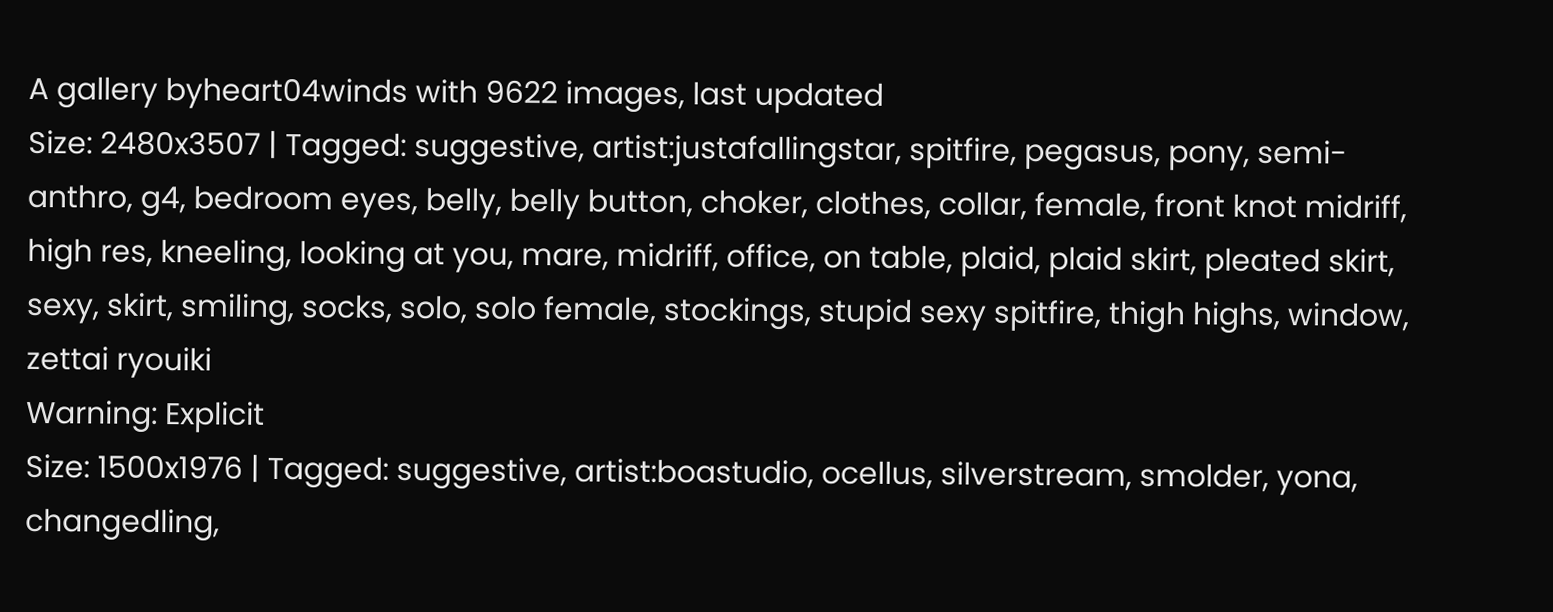A gallery byheart04winds with 9622 images, last updated
Size: 2480x3507 | Tagged: suggestive, artist:justafallingstar, spitfire, pegasus, pony, semi-anthro, g4, bedroom eyes, belly, belly button, choker, clothes, collar, female, front knot midriff, high res, kneeling, looking at you, mare, midriff, office, on table, plaid, plaid skirt, pleated skirt, sexy, skirt, smiling, socks, solo, solo female, stockings, stupid sexy spitfire, thigh highs, window, zettai ryouiki
Warning: Explicit
Size: 1500x1976 | Tagged: suggestive, artist:boastudio, ocellus, silverstream, smolder, yona, changedling,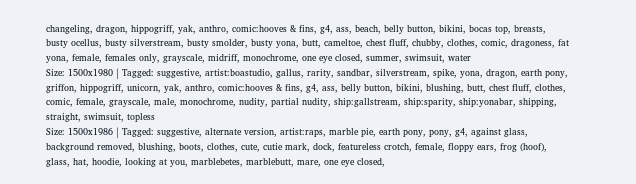changeling, dragon, hippogriff, yak, anthro, comic:hooves & fins, g4, ass, beach, belly button, bikini, bocas top, breasts, busty ocellus, busty silverstream, busty smolder, busty yona, butt, cameltoe, chest fluff, chubby, clothes, comic, dragoness, fat yona, female, females only, grayscale, midriff, monochrome, one eye closed, summer, swimsuit, water
Size: 1500x1980 | Tagged: suggestive, artist:boastudio, gallus, rarity, sandbar, silverstream, spike, yona, dragon, earth pony, griffon, hippogriff, unicorn, yak, anthro, comic:hooves & fins, g4, ass, belly button, bikini, blushing, butt, chest fluff, clothes, comic, female, grayscale, male, monochrome, nudity, partial nudity, ship:gallstream, ship:sparity, ship:yonabar, shipping, straight, swimsuit, topless
Size: 1500x1986 | Tagged: suggestive, alternate version, artist:raps, marble pie, earth pony, pony, g4, against glass, background removed, blushing, boots, clothes, cute, cutie mark, dock, featureless crotch, female, floppy ears, frog (hoof), glass, hat, hoodie, looking at you, marblebetes, marblebutt, mare, one eye closed,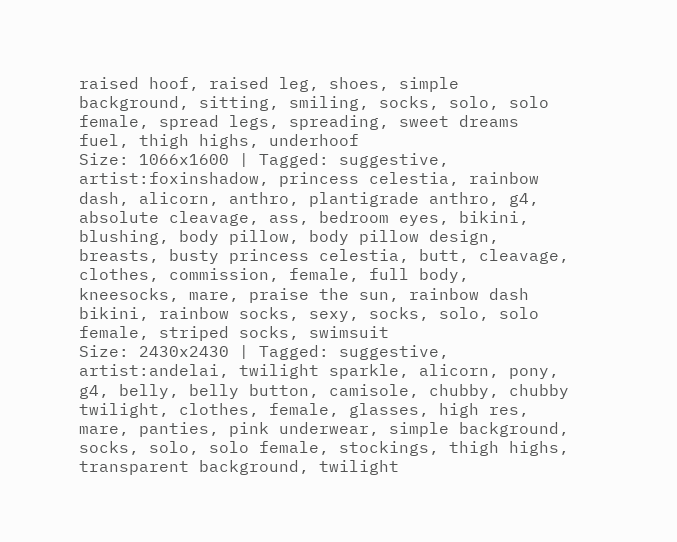raised hoof, raised leg, shoes, simple background, sitting, smiling, socks, solo, solo female, spread legs, spreading, sweet dreams fuel, thigh highs, underhoof
Size: 1066x1600 | Tagged: suggestive, artist:foxinshadow, princess celestia, rainbow dash, alicorn, anthro, plantigrade anthro, g4, absolute cleavage, ass, bedroom eyes, bikini, blushing, body pillow, body pillow design, breasts, busty princess celestia, butt, cleavage, clothes, commission, female, full body, kneesocks, mare, praise the sun, rainbow dash bikini, rainbow socks, sexy, socks, solo, solo female, striped socks, swimsuit
Size: 2430x2430 | Tagged: suggestive, artist:andelai, twilight sparkle, alicorn, pony, g4, belly, belly button, camisole, chubby, chubby twilight, clothes, female, glasses, high res, mare, panties, pink underwear, simple background, socks, solo, solo female, stockings, thigh highs, transparent background, twilight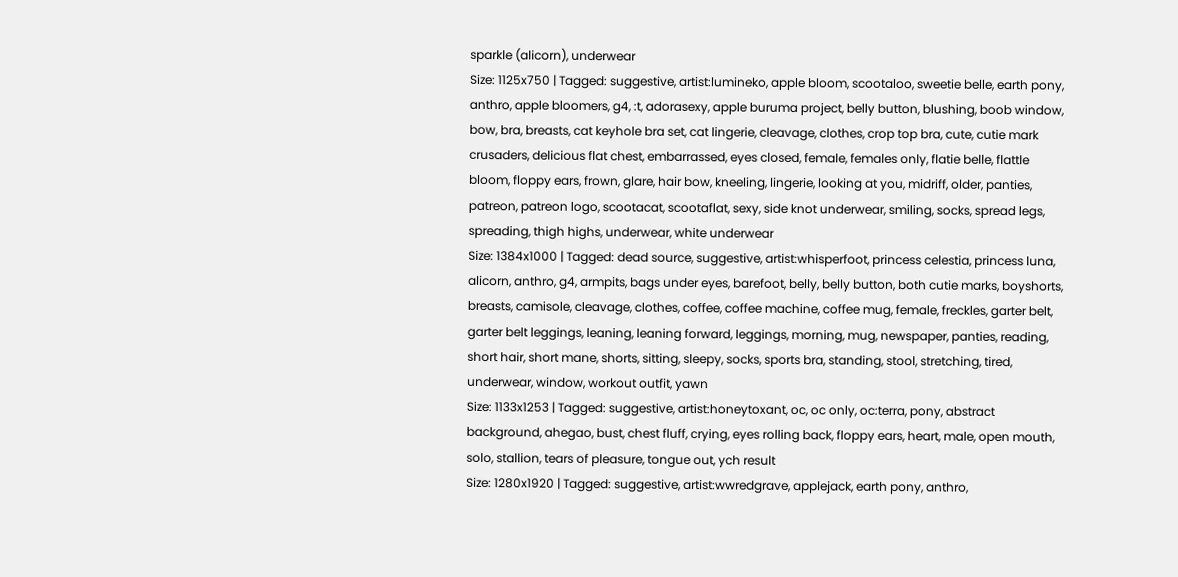sparkle (alicorn), underwear
Size: 1125x750 | Tagged: suggestive, artist:lumineko, apple bloom, scootaloo, sweetie belle, earth pony, anthro, apple bloomers, g4, :t, adorasexy, apple buruma project, belly button, blushing, boob window, bow, bra, breasts, cat keyhole bra set, cat lingerie, cleavage, clothes, crop top bra, cute, cutie mark crusaders, delicious flat chest, embarrassed, eyes closed, female, females only, flatie belle, flattle bloom, floppy ears, frown, glare, hair bow, kneeling, lingerie, looking at you, midriff, older, panties, patreon, patreon logo, scootacat, scootaflat, sexy, side knot underwear, smiling, socks, spread legs, spreading, thigh highs, underwear, white underwear
Size: 1384x1000 | Tagged: dead source, suggestive, artist:whisperfoot, princess celestia, princess luna, alicorn, anthro, g4, armpits, bags under eyes, barefoot, belly, belly button, both cutie marks, boyshorts, breasts, camisole, cleavage, clothes, coffee, coffee machine, coffee mug, female, freckles, garter belt, garter belt leggings, leaning, leaning forward, leggings, morning, mug, newspaper, panties, reading, short hair, short mane, shorts, sitting, sleepy, socks, sports bra, standing, stool, stretching, tired, underwear, window, workout outfit, yawn
Size: 1133x1253 | Tagged: suggestive, artist:honeytoxant, oc, oc only, oc:terra, pony, abstract background, ahegao, bust, chest fluff, crying, eyes rolling back, floppy ears, heart, male, open mouth, solo, stallion, tears of pleasure, tongue out, ych result
Size: 1280x1920 | Tagged: suggestive, artist:wwredgrave, applejack, earth pony, anthro,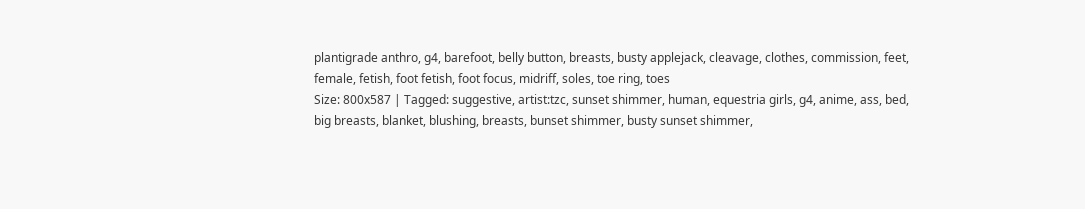plantigrade anthro, g4, barefoot, belly button, breasts, busty applejack, cleavage, clothes, commission, feet, female, fetish, foot fetish, foot focus, midriff, soles, toe ring, toes
Size: 800x587 | Tagged: suggestive, artist:tzc, sunset shimmer, human, equestria girls, g4, anime, ass, bed, big breasts, blanket, blushing, breasts, bunset shimmer, busty sunset shimmer,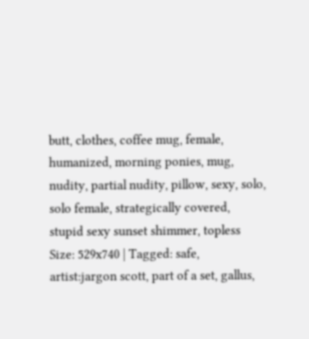butt, clothes, coffee mug, female, humanized, morning ponies, mug, nudity, partial nudity, pillow, sexy, solo, solo female, strategically covered, stupid sexy sunset shimmer, topless
Size: 529x740 | Tagged: safe, artist:jargon scott, part of a set, gallus,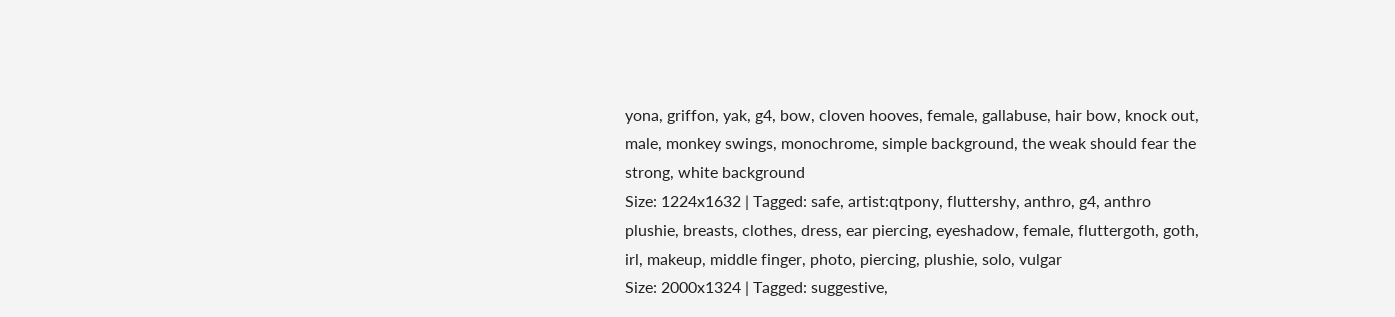yona, griffon, yak, g4, bow, cloven hooves, female, gallabuse, hair bow, knock out, male, monkey swings, monochrome, simple background, the weak should fear the strong, white background
Size: 1224x1632 | Tagged: safe, artist:qtpony, fluttershy, anthro, g4, anthro plushie, breasts, clothes, dress, ear piercing, eyeshadow, female, fluttergoth, goth, irl, makeup, middle finger, photo, piercing, plushie, solo, vulgar
Size: 2000x1324 | Tagged: suggestive,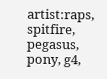artist:raps, spitfire, pegasus, pony, g4,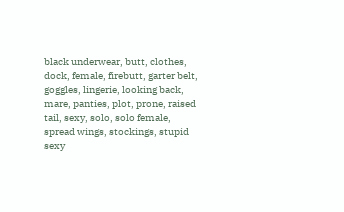black underwear, butt, clothes, dock, female, firebutt, garter belt, goggles, lingerie, looking back, mare, panties, plot, prone, raised tail, sexy, solo, solo female, spread wings, stockings, stupid sexy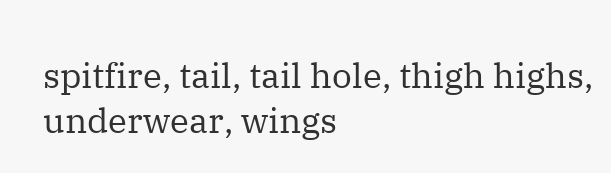spitfire, tail, tail hole, thigh highs, underwear, wings